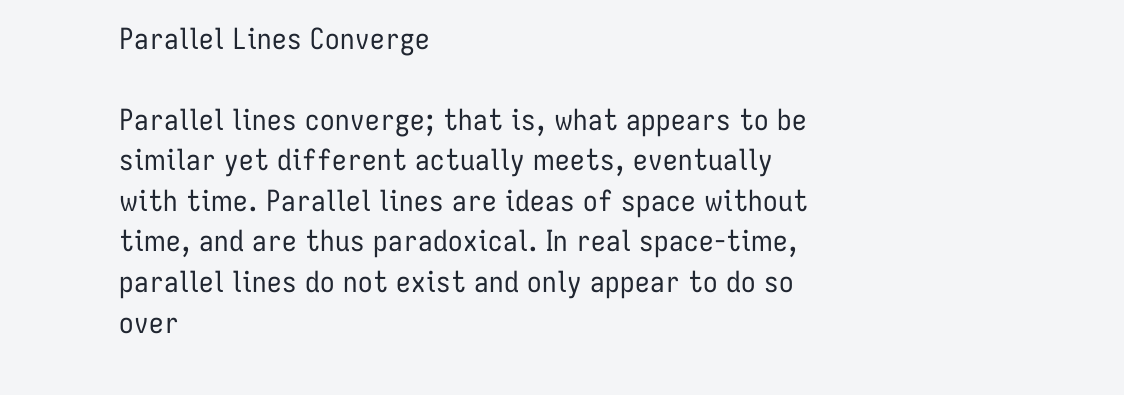Parallel Lines Converge

Parallel lines converge; that is, what appears to be similar yet different actually meets, eventually with time. Parallel lines are ideas of space without time, and are thus paradoxical. In real space-time, parallel lines do not exist and only appear to do so over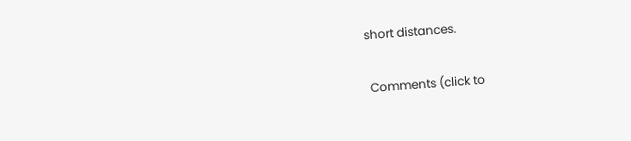short distances.

 Comments (click to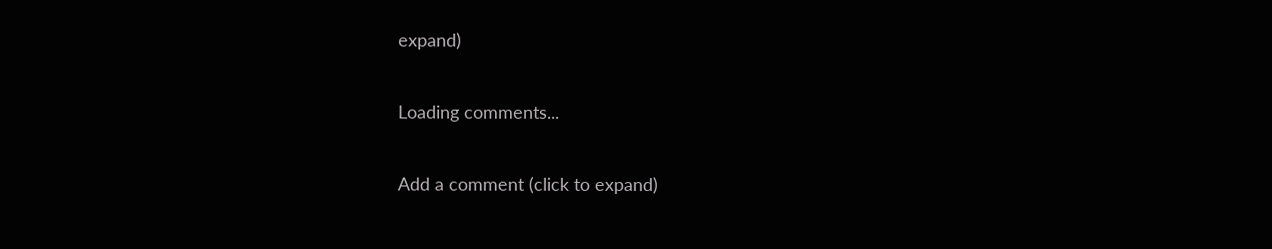expand)

Loading comments...

Add a comment (click to expand)